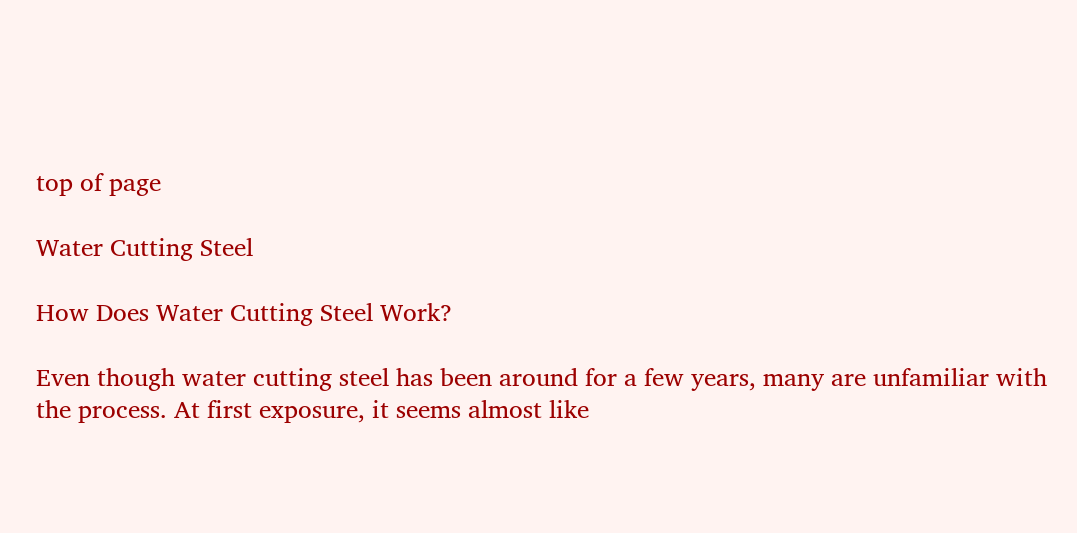top of page

Water Cutting Steel

How Does Water Cutting Steel Work?

Even though water cutting steel has been around for a few years, many are unfamiliar with the process. At first exposure, it seems almost like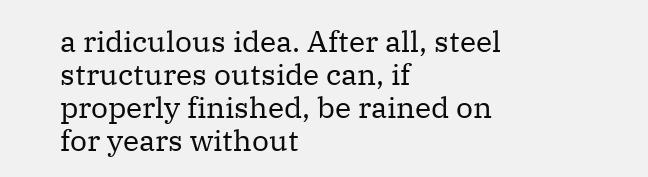a ridiculous idea. After all, steel structures outside can, if properly finished, be rained on for years without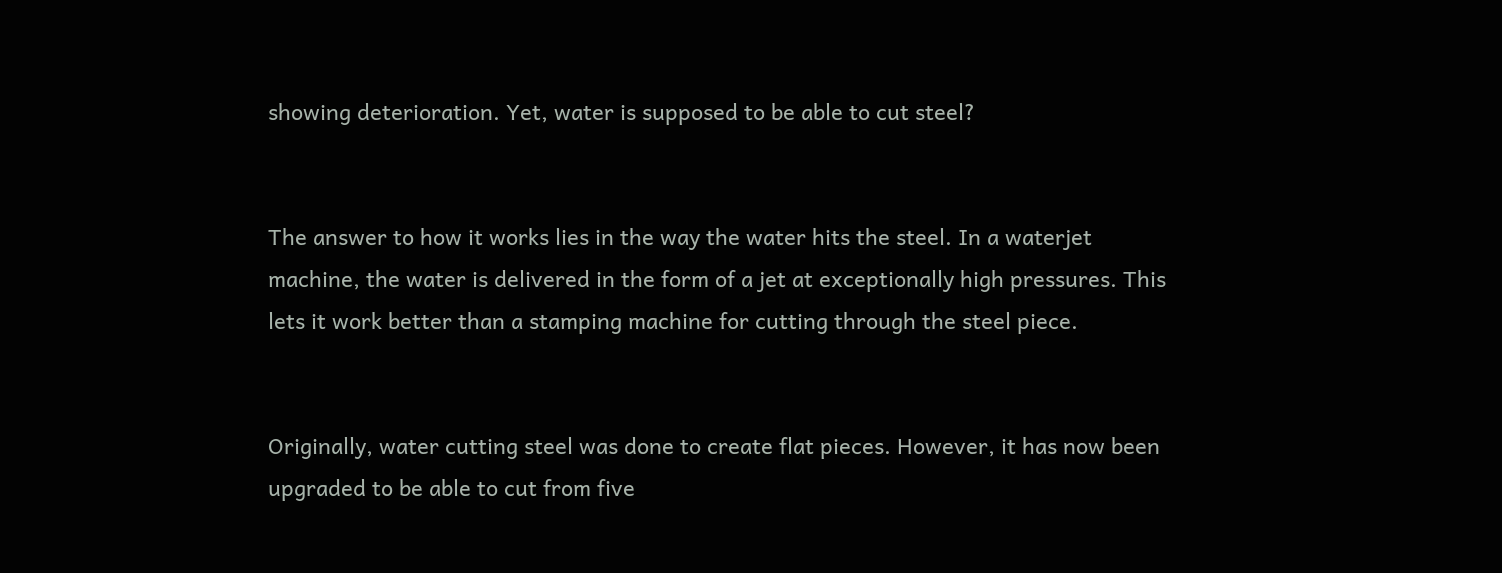showing deterioration. Yet, water is supposed to be able to cut steel?


The answer to how it works lies in the way the water hits the steel. In a waterjet machine, the water is delivered in the form of a jet at exceptionally high pressures. This lets it work better than a stamping machine for cutting through the steel piece.


Originally, water cutting steel was done to create flat pieces. However, it has now been upgraded to be able to cut from five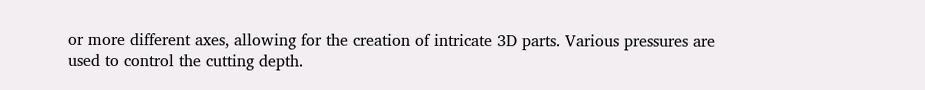or more different axes, allowing for the creation of intricate 3D parts. Various pressures are used to control the cutting depth.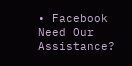• Facebook
Need Our Assistance?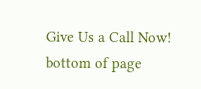Give Us a Call Now!
bottom of page